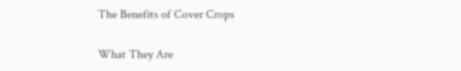The Benefits of Cover Crops

What They Are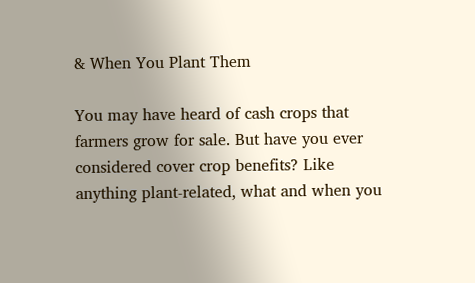& When You Plant Them

You may have heard of cash crops that farmers grow for sale. But have you ever considered cover crop benefits? Like anything plant-related, what and when you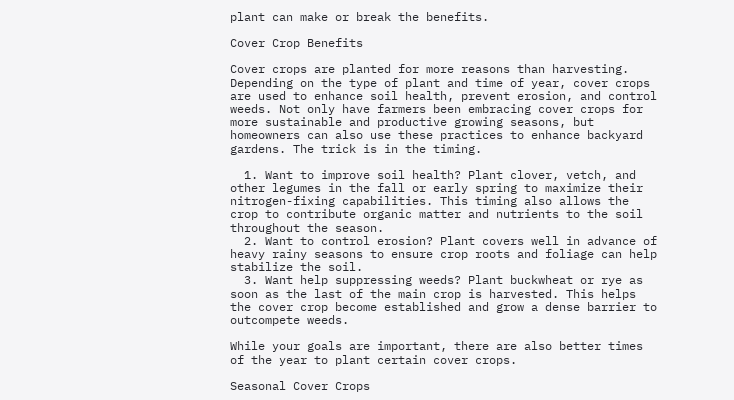plant can make or break the benefits.

Cover Crop Benefits

Cover crops are planted for more reasons than harvesting. Depending on the type of plant and time of year, cover crops are used to enhance soil health, prevent erosion, and control weeds. Not only have farmers been embracing cover crops for more sustainable and productive growing seasons, but homeowners can also use these practices to enhance backyard gardens. The trick is in the timing.

  1. Want to improve soil health? Plant clover, vetch, and other legumes in the fall or early spring to maximize their nitrogen-fixing capabilities. This timing also allows the crop to contribute organic matter and nutrients to the soil throughout the season.
  2. Want to control erosion? Plant covers well in advance of heavy rainy seasons to ensure crop roots and foliage can help stabilize the soil.
  3. Want help suppressing weeds? Plant buckwheat or rye as soon as the last of the main crop is harvested. This helps the cover crop become established and grow a dense barrier to outcompete weeds.

While your goals are important, there are also better times of the year to plant certain cover crops.

Seasonal Cover Crops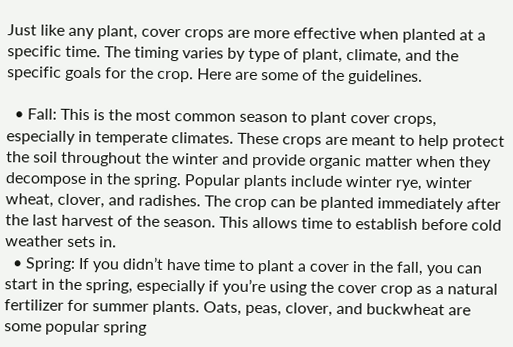Just like any plant, cover crops are more effective when planted at a specific time. The timing varies by type of plant, climate, and the specific goals for the crop. Here are some of the guidelines.

  • Fall: This is the most common season to plant cover crops, especially in temperate climates. These crops are meant to help protect the soil throughout the winter and provide organic matter when they decompose in the spring. Popular plants include winter rye, winter wheat, clover, and radishes. The crop can be planted immediately after the last harvest of the season. This allows time to establish before cold weather sets in.
  • Spring: If you didn’t have time to plant a cover in the fall, you can start in the spring, especially if you’re using the cover crop as a natural fertilizer for summer plants. Oats, peas, clover, and buckwheat are some popular spring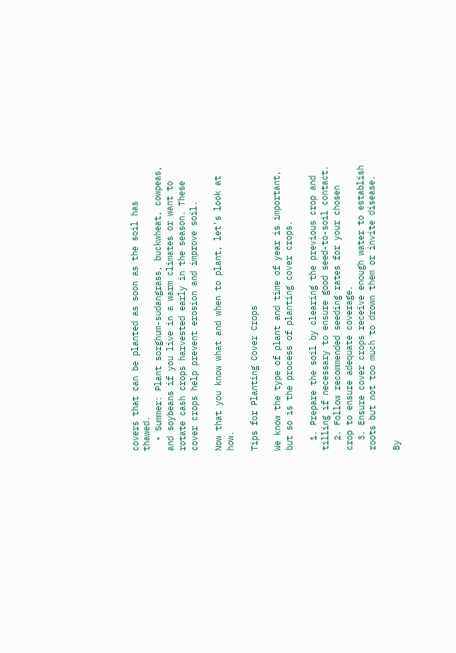covers that can be planted as soon as the soil has thawed.
  • Summer: Plant sorghum-sudangrass, buckwheat, cowpeas, and soybeans if you live in a warm climates or want to rotate cash crops harvested early in the season. These cover crops help prevent erosion and improve soil.

Now that you know what and when to plant, let’s look at how.

Tips for Planting Cover Crops

We know the type of plant and time of year is important, but so is the process of planting cover crops.

  1. Prepare the soil by clearing the previous crop and tilling if necessary to ensure good seed-to-soil contact.
  2. Follow recommended seeding rates for your chosen crop to ensure adequate coverage.
  3. Ensure cover crops receive enough water to establish roots but not too much to drown them or invite disease.

By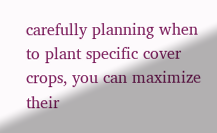carefully planning when to plant specific cover crops, you can maximize their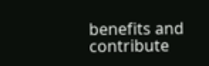benefits and contribute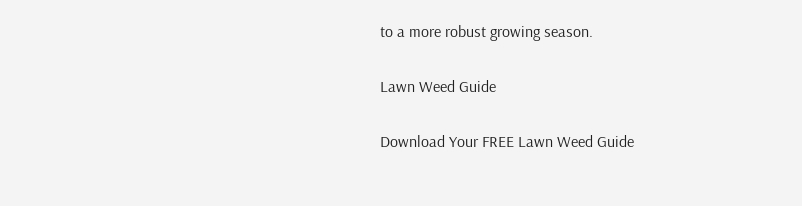to a more robust growing season.

Lawn Weed Guide

Download Your FREE Lawn Weed Guide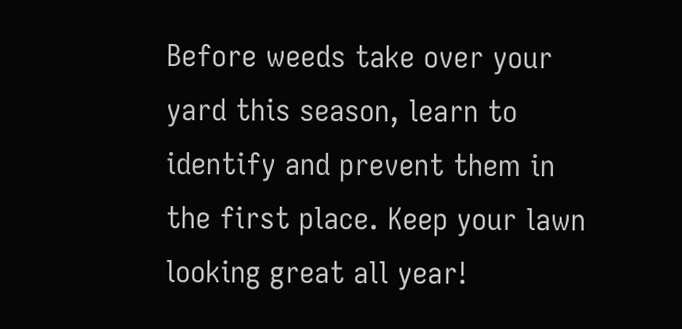Before weeds take over your yard this season, learn to identify and prevent them in the first place. Keep your lawn looking great all year!